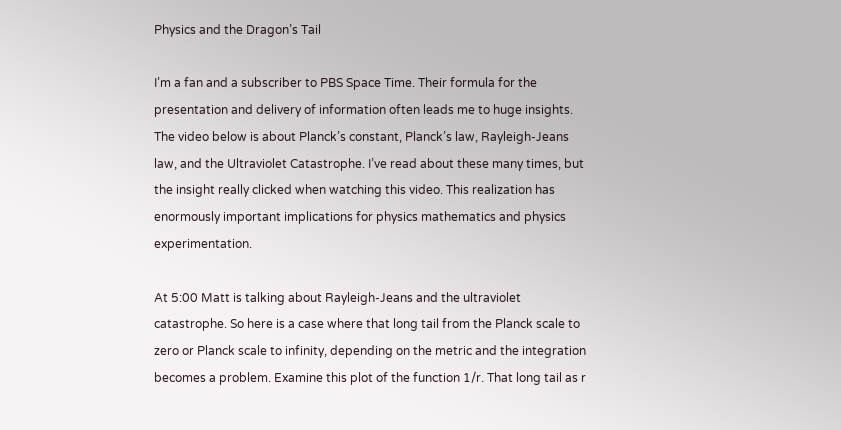Physics and the Dragon’s Tail

I’m a fan and a subscriber to PBS Space Time. Their formula for the presentation and delivery of information often leads me to huge insights. The video below is about Planck’s constant, Planck’s law, Rayleigh-Jeans law, and the Ultraviolet Catastrophe. I’ve read about these many times, but the insight really clicked when watching this video. This realization has enormously important implications for physics mathematics and physics experimentation.

At 5:00 Matt is talking about Rayleigh-Jeans and the ultraviolet catastrophe. So here is a case where that long tail from the Planck scale to zero or Planck scale to infinity, depending on the metric and the integration becomes a problem. Examine this plot of the function 1/r. That long tail as r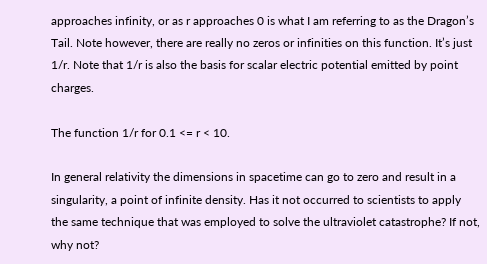approaches infinity, or as r approaches 0 is what I am referring to as the Dragon’s Tail. Note however, there are really no zeros or infinities on this function. It’s just 1/r. Note that 1/r is also the basis for scalar electric potential emitted by point charges.

The function 1/r for 0.1 <= r < 10.

In general relativity the dimensions in spacetime can go to zero and result in a singularity, a point of infinite density. Has it not occurred to scientists to apply the same technique that was employed to solve the ultraviolet catastrophe? If not, why not?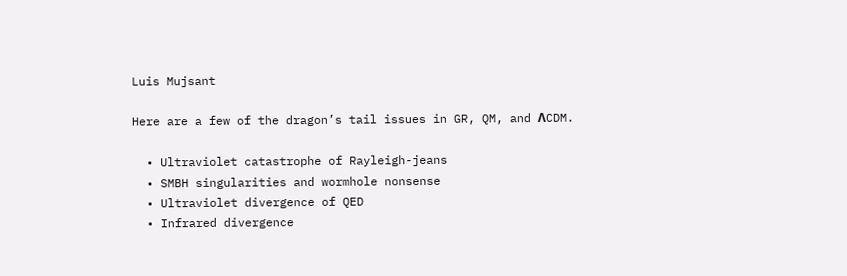Luis Mujsant

Here are a few of the dragon’s tail issues in GR, QM, and ΛCDM.

  • Ultraviolet catastrophe of Rayleigh-jeans
  • SMBH singularities and wormhole nonsense
  • Ultraviolet divergence of QED
  • Infrared divergence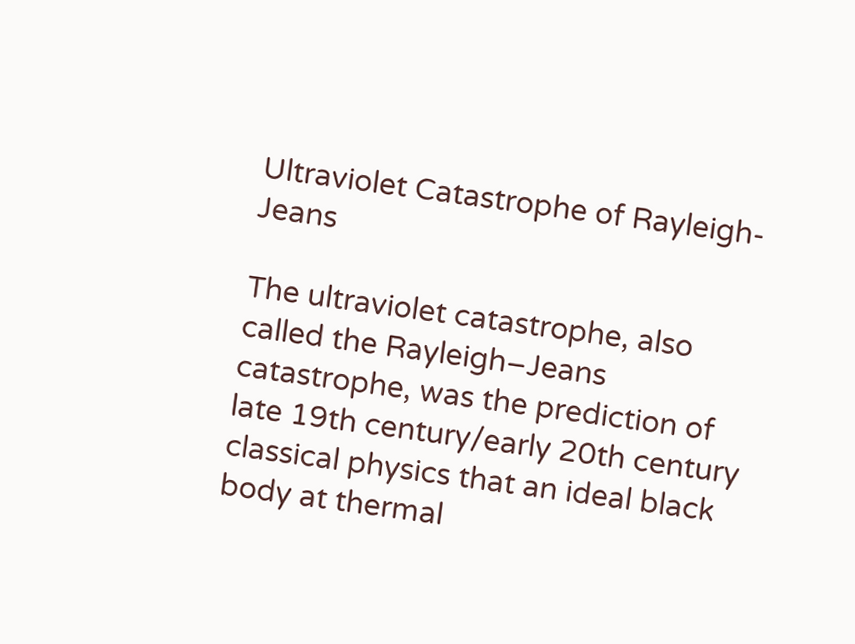Ultraviolet Catastrophe of Rayleigh-Jeans

The ultraviolet catastrophe, also called the Rayleigh–Jeans catastrophe, was the prediction of late 19th century/early 20th century classical physics that an ideal black body at thermal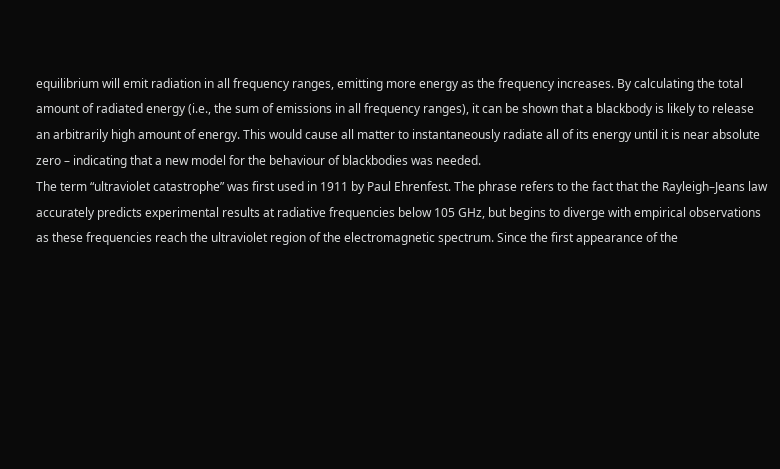equilibrium will emit radiation in all frequency ranges, emitting more energy as the frequency increases. By calculating the total amount of radiated energy (i.e., the sum of emissions in all frequency ranges), it can be shown that a blackbody is likely to release an arbitrarily high amount of energy. This would cause all matter to instantaneously radiate all of its energy until it is near absolute zero – indicating that a new model for the behaviour of blackbodies was needed.
The term “ultraviolet catastrophe” was first used in 1911 by Paul Ehrenfest. The phrase refers to the fact that the Rayleigh–Jeans law accurately predicts experimental results at radiative frequencies below 105 GHz, but begins to diverge with empirical observations as these frequencies reach the ultraviolet region of the electromagnetic spectrum. Since the first appearance of the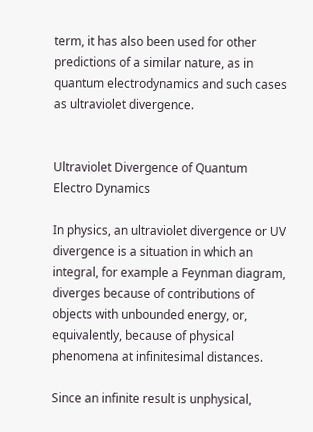term, it has also been used for other predictions of a similar nature, as in quantum electrodynamics and such cases as ultraviolet divergence.


Ultraviolet Divergence of Quantum Electro Dynamics

In physics, an ultraviolet divergence or UV divergence is a situation in which an integral, for example a Feynman diagram, diverges because of contributions of objects with unbounded energy, or, equivalently, because of physical phenomena at infinitesimal distances.

Since an infinite result is unphysical,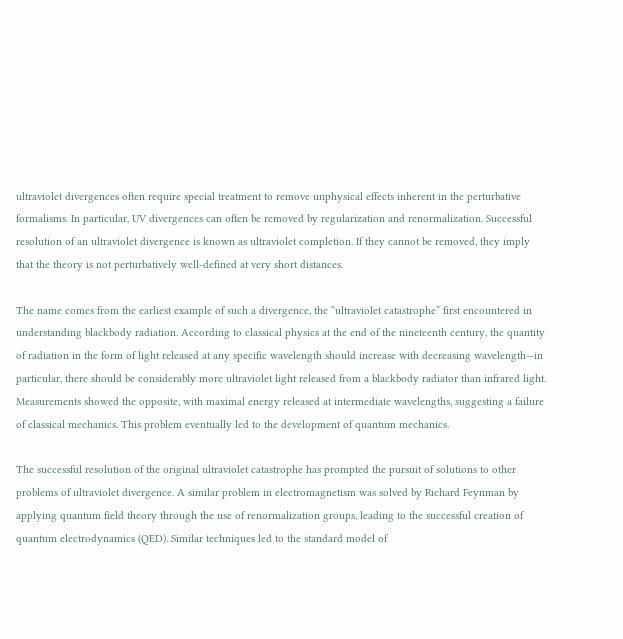ultraviolet divergences often require special treatment to remove unphysical effects inherent in the perturbative formalisms. In particular, UV divergences can often be removed by regularization and renormalization. Successful resolution of an ultraviolet divergence is known as ultraviolet completion. If they cannot be removed, they imply that the theory is not perturbatively well-defined at very short distances.

The name comes from the earliest example of such a divergence, the “ultraviolet catastrophe” first encountered in understanding blackbody radiation. According to classical physics at the end of the nineteenth century, the quantity of radiation in the form of light released at any specific wavelength should increase with decreasing wavelength—in particular, there should be considerably more ultraviolet light released from a blackbody radiator than infrared light. Measurements showed the opposite, with maximal energy released at intermediate wavelengths, suggesting a failure of classical mechanics. This problem eventually led to the development of quantum mechanics.

The successful resolution of the original ultraviolet catastrophe has prompted the pursuit of solutions to other problems of ultraviolet divergence. A similar problem in electromagnetism was solved by Richard Feynman by applying quantum field theory through the use of renormalization groups, leading to the successful creation of quantum electrodynamics (QED). Similar techniques led to the standard model of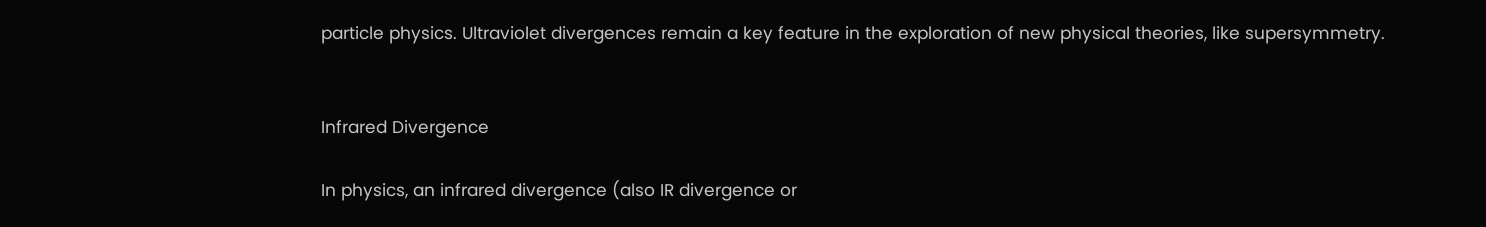particle physics. Ultraviolet divergences remain a key feature in the exploration of new physical theories, like supersymmetry.


Infrared Divergence

In physics, an infrared divergence (also IR divergence or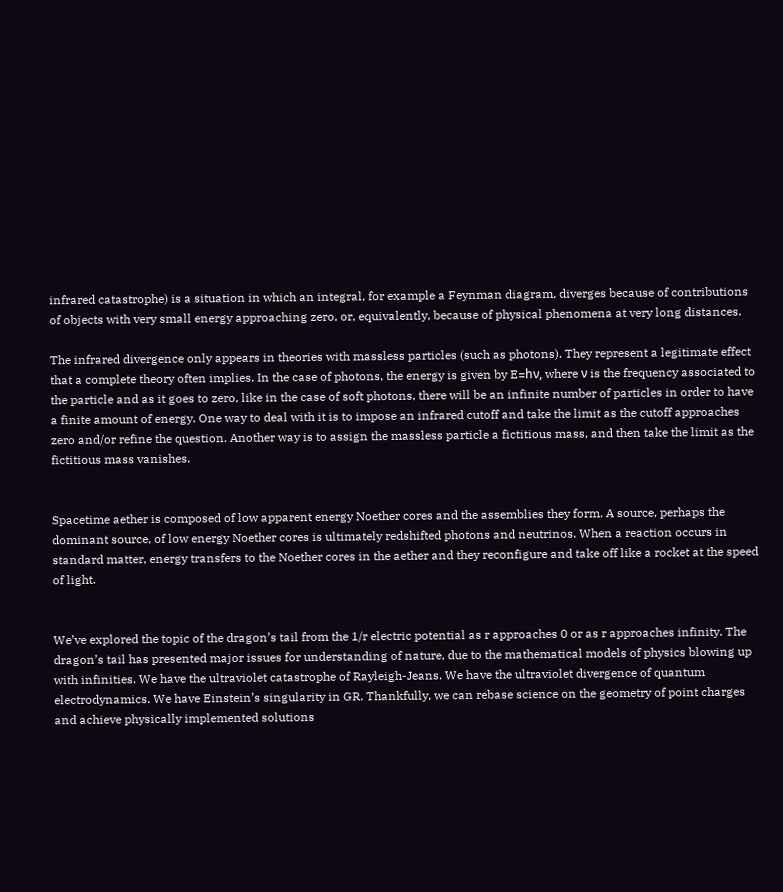infrared catastrophe) is a situation in which an integral, for example a Feynman diagram, diverges because of contributions of objects with very small energy approaching zero, or, equivalently, because of physical phenomena at very long distances.

The infrared divergence only appears in theories with massless particles (such as photons). They represent a legitimate effect that a complete theory often implies. In the case of photons, the energy is given by E=hν, where ν is the frequency associated to the particle and as it goes to zero, like in the case of soft photons, there will be an infinite number of particles in order to have a finite amount of energy. One way to deal with it is to impose an infrared cutoff and take the limit as the cutoff approaches zero and/or refine the question. Another way is to assign the massless particle a fictitious mass, and then take the limit as the fictitious mass vanishes.


Spacetime aether is composed of low apparent energy Noether cores and the assemblies they form. A source, perhaps the dominant source, of low energy Noether cores is ultimately redshifted photons and neutrinos. When a reaction occurs in standard matter, energy transfers to the Noether cores in the aether and they reconfigure and take off like a rocket at the speed of light.


We’ve explored the topic of the dragon’s tail from the 1/r electric potential as r approaches 0 or as r approaches infinity. The dragon’s tail has presented major issues for understanding of nature, due to the mathematical models of physics blowing up with infinities. We have the ultraviolet catastrophe of Rayleigh-Jeans. We have the ultraviolet divergence of quantum electrodynamics. We have Einstein’s singularity in GR. Thankfully, we can rebase science on the geometry of point charges and achieve physically implemented solutions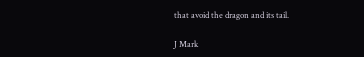that avoid the dragon and its tail.

J Mark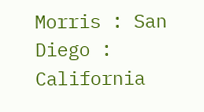Morris : San Diego : California